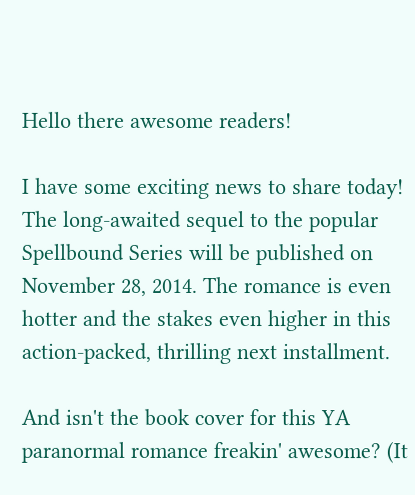Hello there awesome readers!

I have some exciting news to share today! The long-awaited sequel to the popular Spellbound Series will be published on November 28, 2014. The romance is even hotter and the stakes even higher in this action-packed, thrilling next installment.

And isn't the book cover for this YA paranormal romance freakin' awesome? (It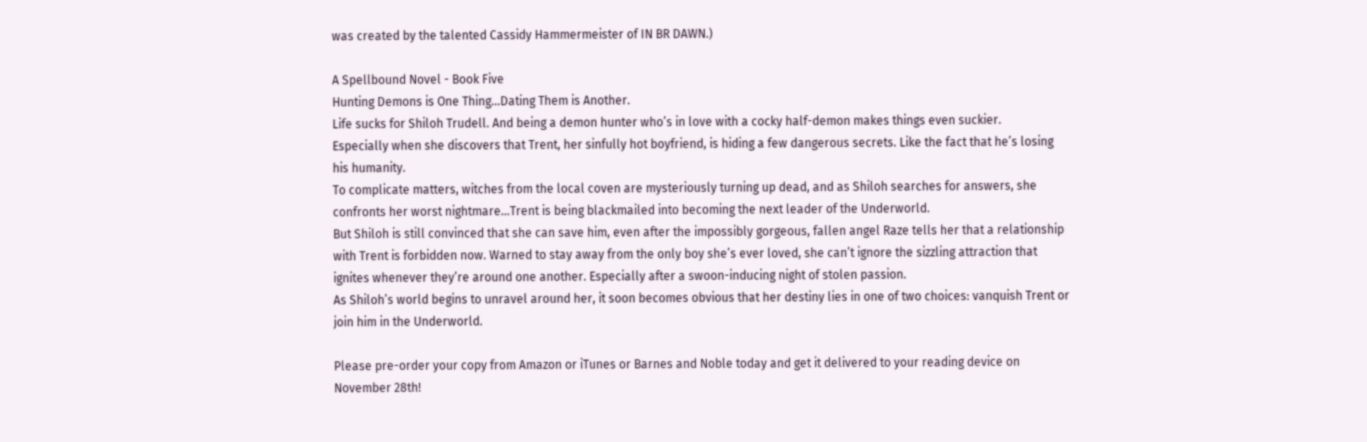was created by the talented Cassidy Hammermeister of IN BR DAWN.)

A Spellbound Novel - Book Five
Hunting Demons is One Thing…Dating Them is Another.
Life sucks for Shiloh Trudell. And being a demon hunter who’s in love with a cocky half-demon makes things even suckier.
Especially when she discovers that Trent, her sinfully hot boyfriend, is hiding a few dangerous secrets. Like the fact that he’s losing his humanity.
To complicate matters, witches from the local coven are mysteriously turning up dead, and as Shiloh searches for answers, she confronts her worst nightmare…Trent is being blackmailed into becoming the next leader of the Underworld.
But Shiloh is still convinced that she can save him, even after the impossibly gorgeous, fallen angel Raze tells her that a relationship with Trent is forbidden now. Warned to stay away from the only boy she’s ever loved, she can’t ignore the sizzling attraction that ignites whenever they’re around one another. Especially after a swoon-inducing night of stolen passion.
As Shiloh’s world begins to unravel around her, it soon becomes obvious that her destiny lies in one of two choices: vanquish Trent or join him in the Underworld.

Please pre-order your copy from Amazon or iTunes or Barnes and Noble today and get it delivered to your reading device on November 28th!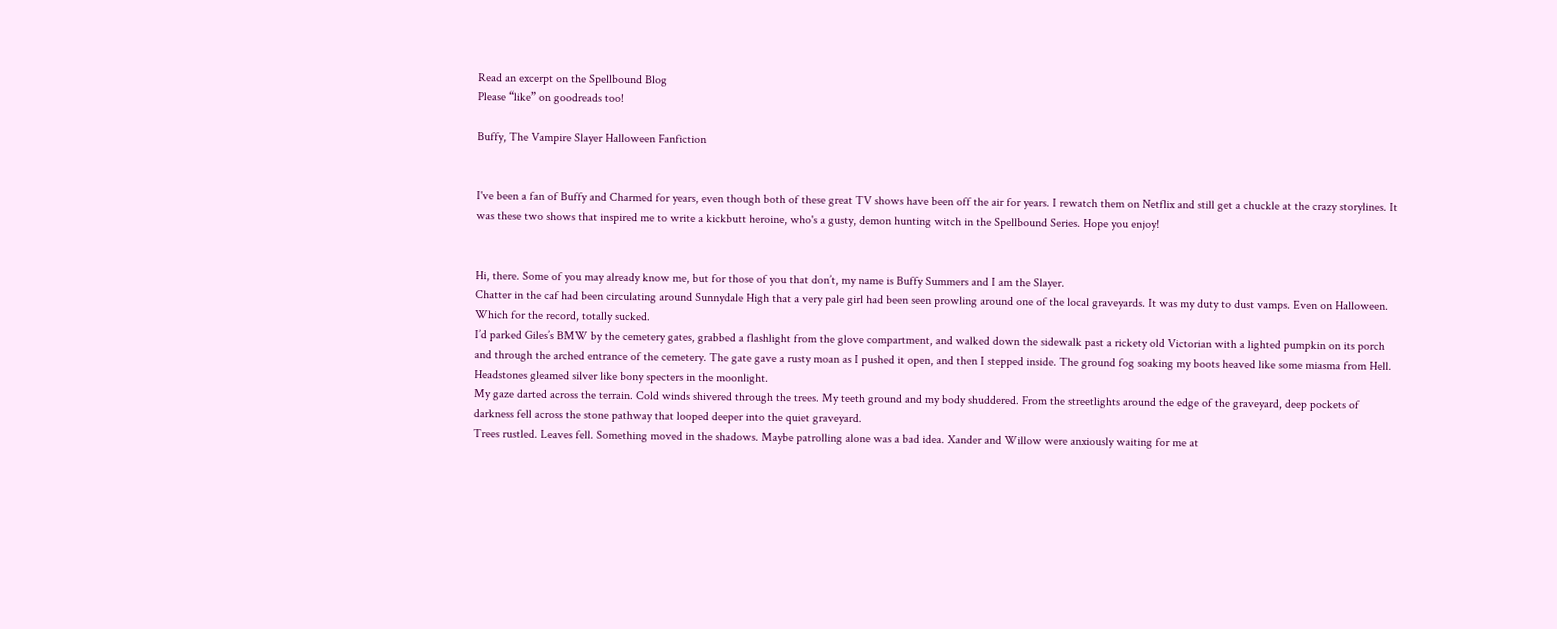Read an excerpt on the Spellbound Blog
Please “like” on goodreads too!

Buffy, The Vampire Slayer Halloween Fanfiction


I've been a fan of Buffy and Charmed for years, even though both of these great TV shows have been off the air for years. I rewatch them on Netflix and still get a chuckle at the crazy storylines. It was these two shows that inspired me to write a kickbutt heroine, who's a gusty, demon hunting witch in the Spellbound Series. Hope you enjoy!


Hi, there. Some of you may already know me, but for those of you that don’t, my name is Buffy Summers and I am the Slayer.
Chatter in the caf had been circulating around Sunnydale High that a very pale girl had been seen prowling around one of the local graveyards. It was my duty to dust vamps. Even on Halloween. Which for the record, totally sucked.
I’d parked Giles’s BMW by the cemetery gates, grabbed a flashlight from the glove compartment, and walked down the sidewalk past a rickety old Victorian with a lighted pumpkin on its porch and through the arched entrance of the cemetery. The gate gave a rusty moan as I pushed it open, and then I stepped inside. The ground fog soaking my boots heaved like some miasma from Hell. Headstones gleamed silver like bony specters in the moonlight.
My gaze darted across the terrain. Cold winds shivered through the trees. My teeth ground and my body shuddered. From the streetlights around the edge of the graveyard, deep pockets of darkness fell across the stone pathway that looped deeper into the quiet graveyard.
Trees rustled. Leaves fell. Something moved in the shadows. Maybe patrolling alone was a bad idea. Xander and Willow were anxiously waiting for me at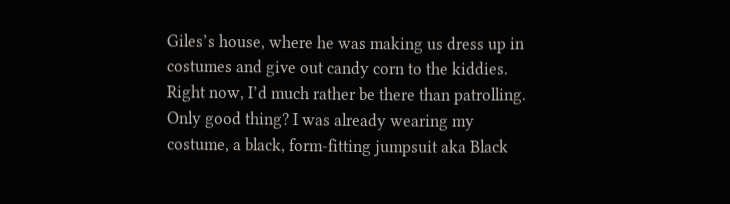Giles’s house, where he was making us dress up in costumes and give out candy corn to the kiddies. Right now, I’d much rather be there than patrolling.
Only good thing? I was already wearing my costume, a black, form-fitting jumpsuit aka Black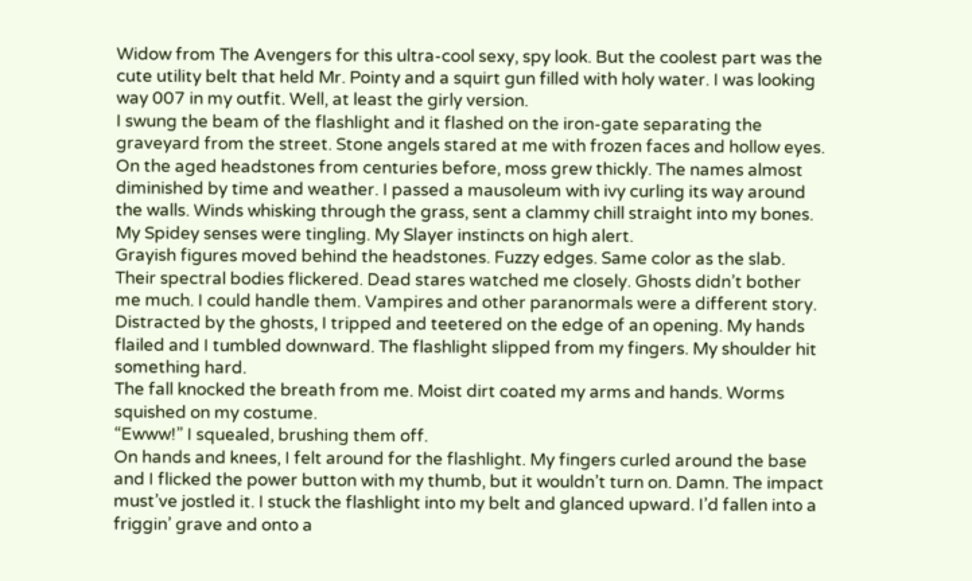Widow from The Avengers for this ultra-cool sexy, spy look. But the coolest part was the cute utility belt that held Mr. Pointy and a squirt gun filled with holy water. I was looking way 007 in my outfit. Well, at least the girly version.
I swung the beam of the flashlight and it flashed on the iron-gate separating the graveyard from the street. Stone angels stared at me with frozen faces and hollow eyes. On the aged headstones from centuries before, moss grew thickly. The names almost diminished by time and weather. I passed a mausoleum with ivy curling its way around the walls. Winds whisking through the grass, sent a clammy chill straight into my bones.
My Spidey senses were tingling. My Slayer instincts on high alert.
Grayish figures moved behind the headstones. Fuzzy edges. Same color as the slab. Their spectral bodies flickered. Dead stares watched me closely. Ghosts didn’t bother me much. I could handle them. Vampires and other paranormals were a different story.
Distracted by the ghosts, I tripped and teetered on the edge of an opening. My hands flailed and I tumbled downward. The flashlight slipped from my fingers. My shoulder hit something hard.
The fall knocked the breath from me. Moist dirt coated my arms and hands. Worms squished on my costume.
“Ewww!” I squealed, brushing them off.
On hands and knees, I felt around for the flashlight. My fingers curled around the base and I flicked the power button with my thumb, but it wouldn’t turn on. Damn. The impact must’ve jostled it. I stuck the flashlight into my belt and glanced upward. I’d fallen into a friggin’ grave and onto a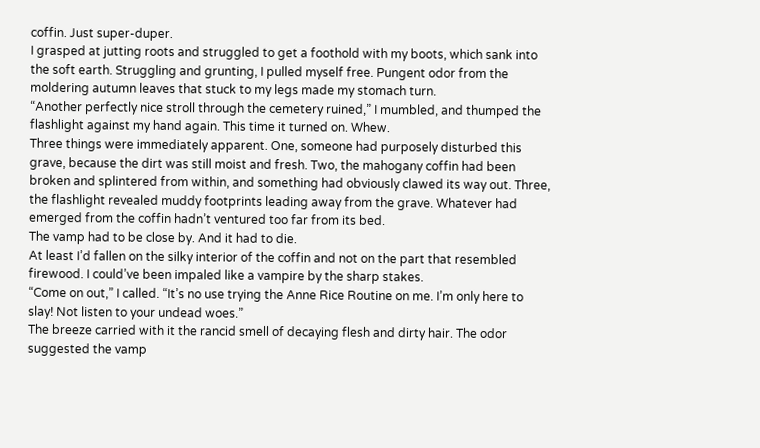coffin. Just super-duper.
I grasped at jutting roots and struggled to get a foothold with my boots, which sank into the soft earth. Struggling and grunting, I pulled myself free. Pungent odor from the moldering autumn leaves that stuck to my legs made my stomach turn.
“Another perfectly nice stroll through the cemetery ruined,” I mumbled, and thumped the flashlight against my hand again. This time it turned on. Whew.
Three things were immediately apparent. One, someone had purposely disturbed this grave, because the dirt was still moist and fresh. Two, the mahogany coffin had been broken and splintered from within, and something had obviously clawed its way out. Three, the flashlight revealed muddy footprints leading away from the grave. Whatever had emerged from the coffin hadn’t ventured too far from its bed.
The vamp had to be close by. And it had to die.
At least I’d fallen on the silky interior of the coffin and not on the part that resembled firewood. I could’ve been impaled like a vampire by the sharp stakes.
“Come on out,” I called. “It’s no use trying the Anne Rice Routine on me. I’m only here to slay! Not listen to your undead woes.”
The breeze carried with it the rancid smell of decaying flesh and dirty hair. The odor suggested the vamp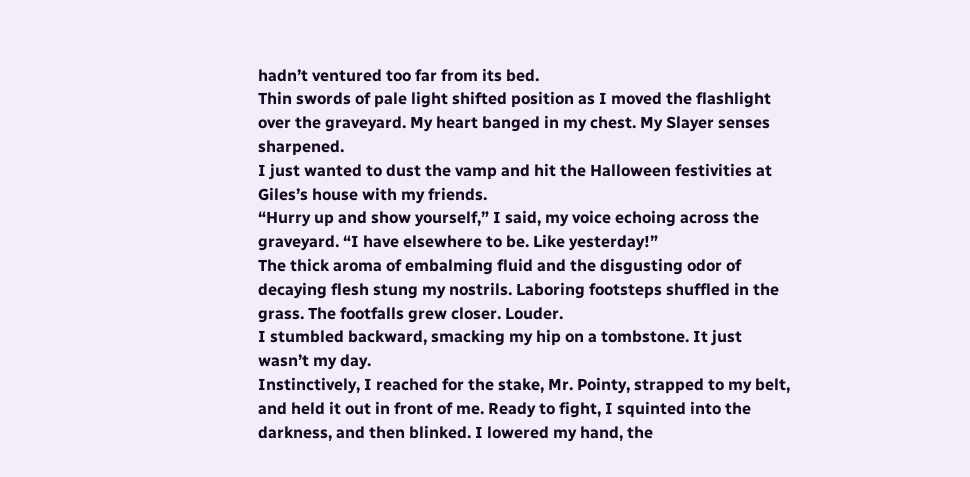hadn’t ventured too far from its bed.
Thin swords of pale light shifted position as I moved the flashlight over the graveyard. My heart banged in my chest. My Slayer senses sharpened.
I just wanted to dust the vamp and hit the Halloween festivities at Giles’s house with my friends.
“Hurry up and show yourself,” I said, my voice echoing across the graveyard. “I have elsewhere to be. Like yesterday!”
The thick aroma of embalming fluid and the disgusting odor of decaying flesh stung my nostrils. Laboring footsteps shuffled in the grass. The footfalls grew closer. Louder.
I stumbled backward, smacking my hip on a tombstone. It just wasn’t my day.
Instinctively, I reached for the stake, Mr. Pointy, strapped to my belt, and held it out in front of me. Ready to fight, I squinted into the darkness, and then blinked. I lowered my hand, the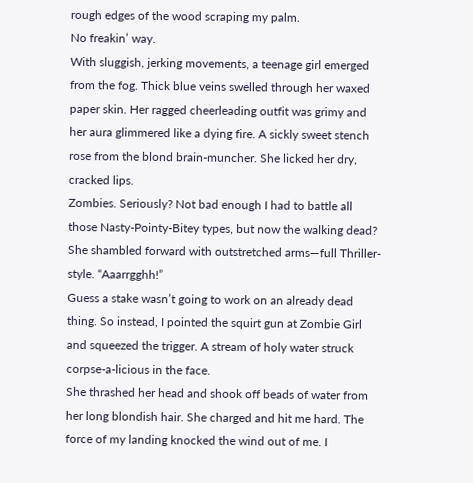rough edges of the wood scraping my palm.
No freakin’ way.
With sluggish, jerking movements, a teenage girl emerged from the fog. Thick blue veins swelled through her waxed paper skin. Her ragged cheerleading outfit was grimy and her aura glimmered like a dying fire. A sickly sweet stench rose from the blond brain-muncher. She licked her dry, cracked lips.
Zombies. Seriously? Not bad enough I had to battle all those Nasty-Pointy-Bitey types, but now the walking dead?
She shambled forward with outstretched arms—full Thriller-style. “Aaarrgghh!”
Guess a stake wasn’t going to work on an already dead thing. So instead, I pointed the squirt gun at Zombie Girl and squeezed the trigger. A stream of holy water struck corpse-a-licious in the face.
She thrashed her head and shook off beads of water from her long blondish hair. She charged and hit me hard. The force of my landing knocked the wind out of me. I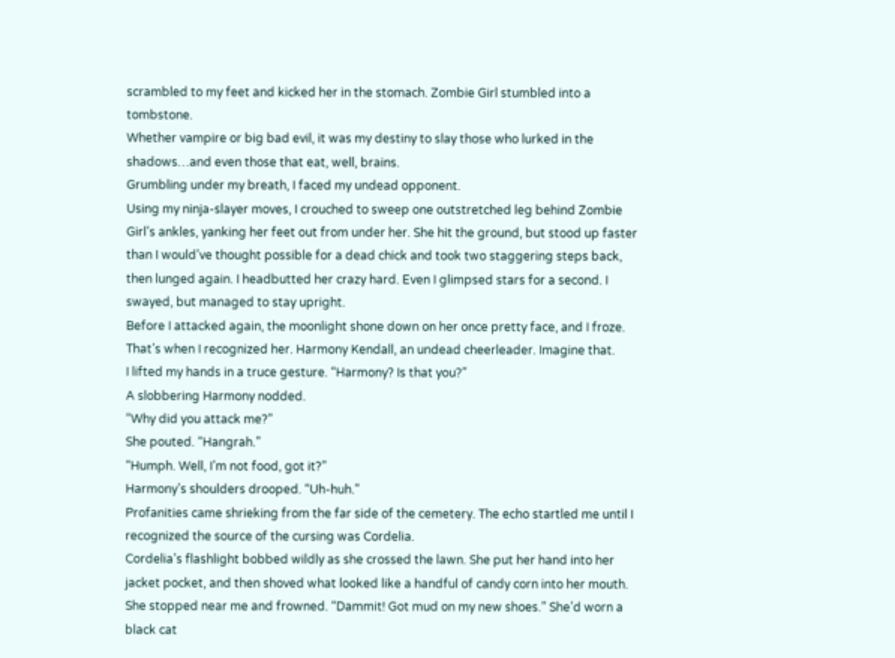scrambled to my feet and kicked her in the stomach. Zombie Girl stumbled into a tombstone.
Whether vampire or big bad evil, it was my destiny to slay those who lurked in the shadows…and even those that eat, well, brains.
Grumbling under my breath, I faced my undead opponent.
Using my ninja-slayer moves, I crouched to sweep one outstretched leg behind Zombie Girl’s ankles, yanking her feet out from under her. She hit the ground, but stood up faster than I would’ve thought possible for a dead chick and took two staggering steps back, then lunged again. I headbutted her crazy hard. Even I glimpsed stars for a second. I swayed, but managed to stay upright.
Before I attacked again, the moonlight shone down on her once pretty face, and I froze.
That’s when I recognized her. Harmony Kendall, an undead cheerleader. Imagine that.
I lifted my hands in a truce gesture. “Harmony? Is that you?”
A slobbering Harmony nodded.
“Why did you attack me?”
She pouted. “Hangrah.”
“Humph. Well, I’m not food, got it?”
Harmony’s shoulders drooped. “Uh-huh.”
Profanities came shrieking from the far side of the cemetery. The echo startled me until I recognized the source of the cursing was Cordelia.
Cordelia’s flashlight bobbed wildly as she crossed the lawn. She put her hand into her jacket pocket, and then shoved what looked like a handful of candy corn into her mouth.
She stopped near me and frowned. “Dammit! Got mud on my new shoes.” She’d worn a black cat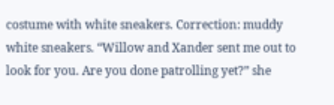costume with white sneakers. Correction: muddy white sneakers. “Willow and Xander sent me out to look for you. Are you done patrolling yet?” she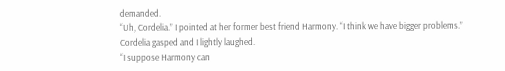demanded.
“Uh, Cordelia.” I pointed at her former best friend Harmony. “I think we have bigger problems.”
Cordelia gasped and I lightly laughed.
“I suppose Harmony can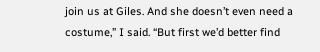join us at Giles. And she doesn’t even need a costume,” I said. “But first we’d better find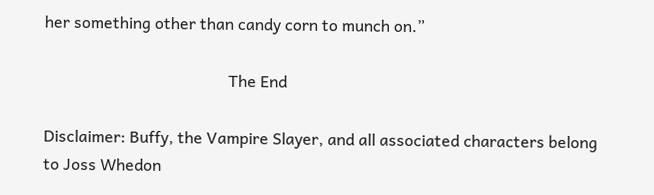her something other than candy corn to munch on.”

                                              The End

Disclaimer: Buffy, the Vampire Slayer, and all associated characters belong to Joss Whedon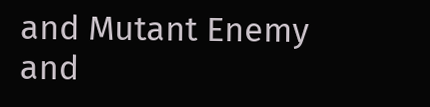and Mutant Enemy and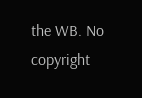the WB. No copyright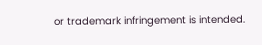or trademark infringement is intended.